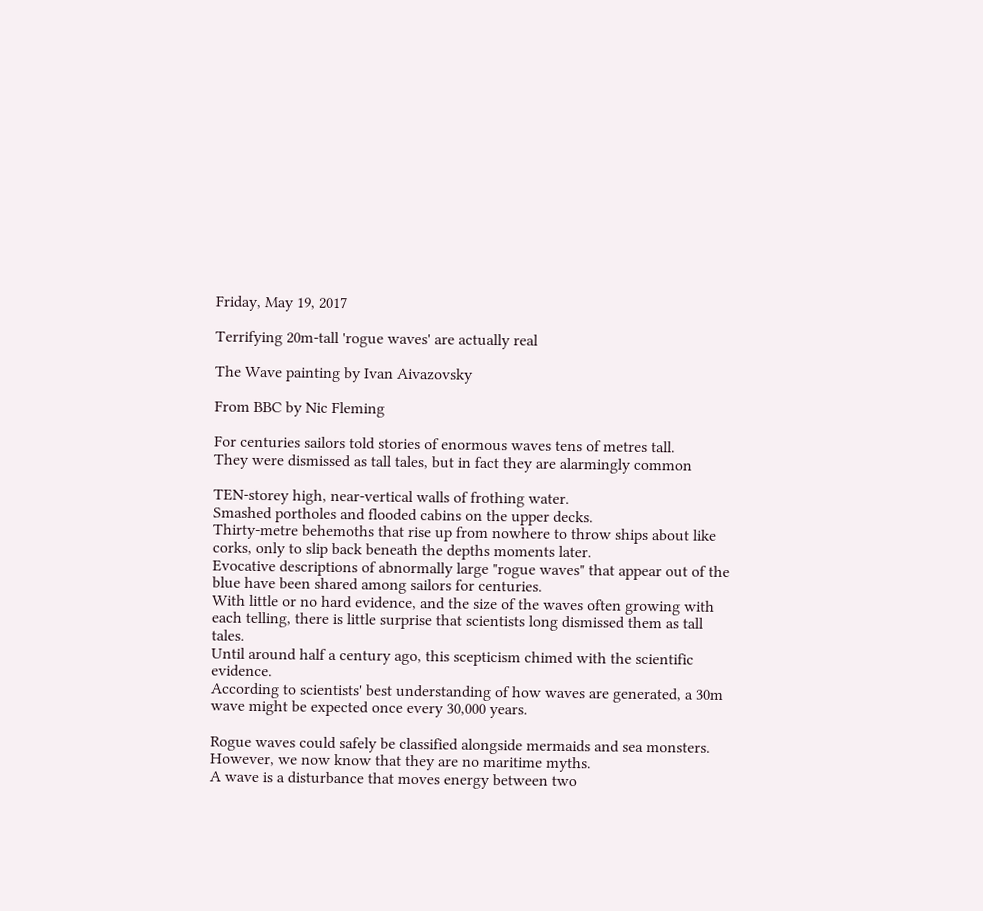Friday, May 19, 2017

Terrifying 20m-tall 'rogue waves' are actually real

The Wave painting by Ivan Aivazovsky

From BBC by Nic Fleming

For centuries sailors told stories of enormous waves tens of metres tall.
They were dismissed as tall tales, but in fact they are alarmingly common

TEN-storey high, near-vertical walls of frothing water.
Smashed portholes and flooded cabins on the upper decks.
Thirty-metre behemoths that rise up from nowhere to throw ships about like corks, only to slip back beneath the depths moments later.
Evocative descriptions of abnormally large "rogue waves" that appear out of the blue have been shared among sailors for centuries.
With little or no hard evidence, and the size of the waves often growing with each telling, there is little surprise that scientists long dismissed them as tall tales.
Until around half a century ago, this scepticism chimed with the scientific evidence.
According to scientists' best understanding of how waves are generated, a 30m wave might be expected once every 30,000 years.

Rogue waves could safely be classified alongside mermaids and sea monsters.
However, we now know that they are no maritime myths.
A wave is a disturbance that moves energy between two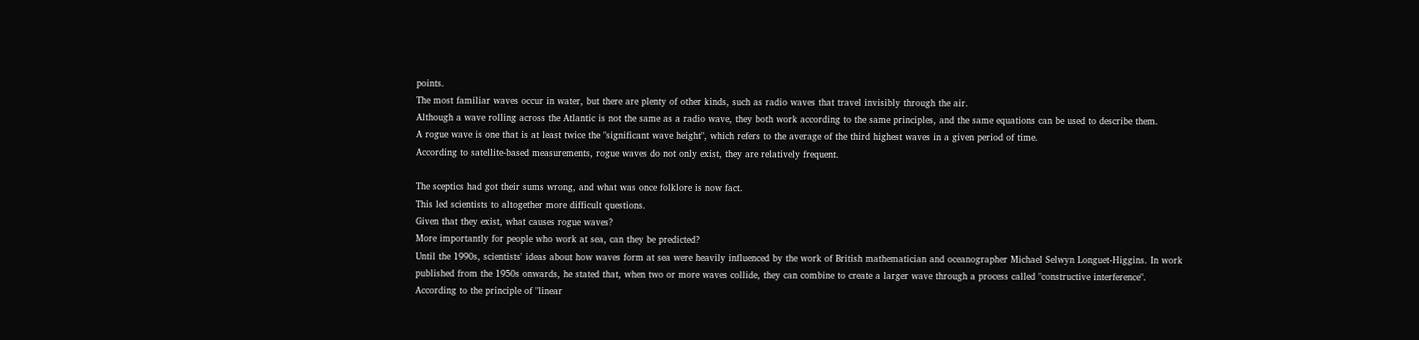points.
The most familiar waves occur in water, but there are plenty of other kinds, such as radio waves that travel invisibly through the air.
Although a wave rolling across the Atlantic is not the same as a radio wave, they both work according to the same principles, and the same equations can be used to describe them.
A rogue wave is one that is at least twice the "significant wave height", which refers to the average of the third highest waves in a given period of time.
According to satellite-based measurements, rogue waves do not only exist, they are relatively frequent.

The sceptics had got their sums wrong, and what was once folklore is now fact.
This led scientists to altogether more difficult questions.
Given that they exist, what causes rogue waves?
More importantly for people who work at sea, can they be predicted?
Until the 1990s, scientists' ideas about how waves form at sea were heavily influenced by the work of British mathematician and oceanographer Michael Selwyn Longuet-Higgins. In work published from the 1950s onwards, he stated that, when two or more waves collide, they can combine to create a larger wave through a process called "constructive interference".
According to the principle of "linear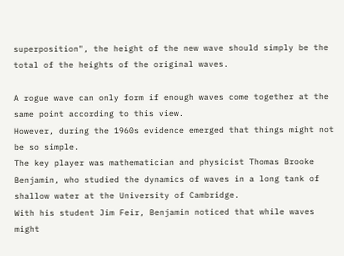superposition", the height of the new wave should simply be the total of the heights of the original waves.

A rogue wave can only form if enough waves come together at the same point according to this view.
However, during the 1960s evidence emerged that things might not be so simple.
The key player was mathematician and physicist Thomas Brooke Benjamin, who studied the dynamics of waves in a long tank of shallow water at the University of Cambridge.
With his student Jim Feir, Benjamin noticed that while waves might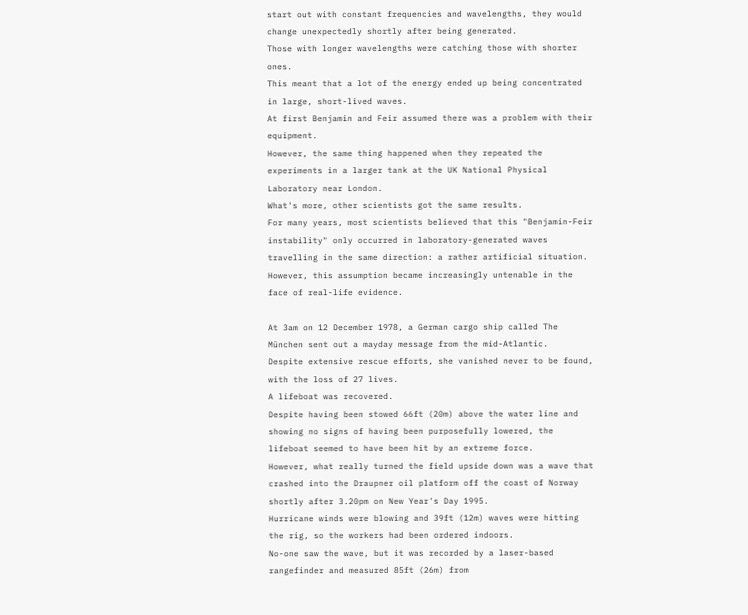start out with constant frequencies and wavelengths, they would change unexpectedly shortly after being generated.
Those with longer wavelengths were catching those with shorter ones.
This meant that a lot of the energy ended up being concentrated in large, short-lived waves.
At first Benjamin and Feir assumed there was a problem with their equipment.
However, the same thing happened when they repeated the experiments in a larger tank at the UK National Physical Laboratory near London.
What's more, other scientists got the same results.
For many years, most scientists believed that this "Benjamin-Feir instability" only occurred in laboratory-generated waves travelling in the same direction: a rather artificial situation.
However, this assumption became increasingly untenable in the face of real-life evidence.

At 3am on 12 December 1978, a German cargo ship called The München sent out a mayday message from the mid-Atlantic.
Despite extensive rescue efforts, she vanished never to be found, with the loss of 27 lives.
A lifeboat was recovered.
Despite having been stowed 66ft (20m) above the water line and showing no signs of having been purposefully lowered, the lifeboat seemed to have been hit by an extreme force.
However, what really turned the field upside down was a wave that crashed into the Draupner oil platform off the coast of Norway shortly after 3.20pm on New Year's Day 1995.
Hurricane winds were blowing and 39ft (12m) waves were hitting the rig, so the workers had been ordered indoors.
No-one saw the wave, but it was recorded by a laser-based rangefinder and measured 85ft (26m) from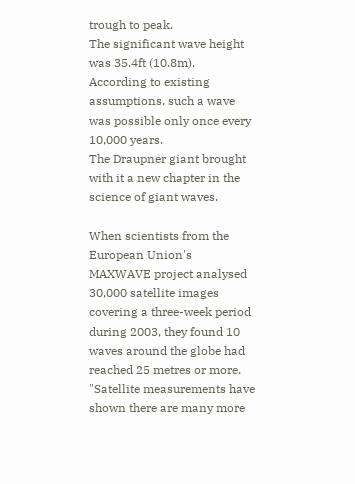trough to peak.
The significant wave height was 35.4ft (10.8m).
According to existing assumptions, such a wave was possible only once every 10,000 years.
The Draupner giant brought with it a new chapter in the science of giant waves.

When scientists from the European Union's MAXWAVE project analysed 30,000 satellite images covering a three-week period during 2003, they found 10 waves around the globe had reached 25 metres or more.
"Satellite measurements have shown there are many more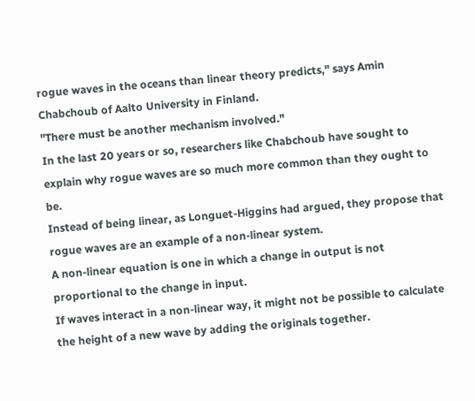rogue waves in the oceans than linear theory predicts," says Amin Chabchoub of Aalto University in Finland.
"There must be another mechanism involved."
In the last 20 years or so, researchers like Chabchoub have sought to explain why rogue waves are so much more common than they ought to be.
Instead of being linear, as Longuet-Higgins had argued, they propose that rogue waves are an example of a non-linear system.
A non-linear equation is one in which a change in output is not proportional to the change in input.
If waves interact in a non-linear way, it might not be possible to calculate the height of a new wave by adding the originals together.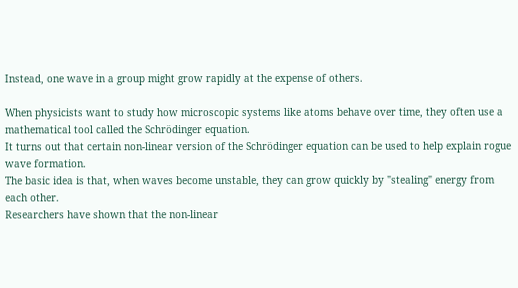Instead, one wave in a group might grow rapidly at the expense of others.

When physicists want to study how microscopic systems like atoms behave over time, they often use a mathematical tool called the Schrödinger equation.
It turns out that certain non-linear version of the Schrödinger equation can be used to help explain rogue wave formation.
The basic idea is that, when waves become unstable, they can grow quickly by "stealing" energy from each other.
Researchers have shown that the non-linear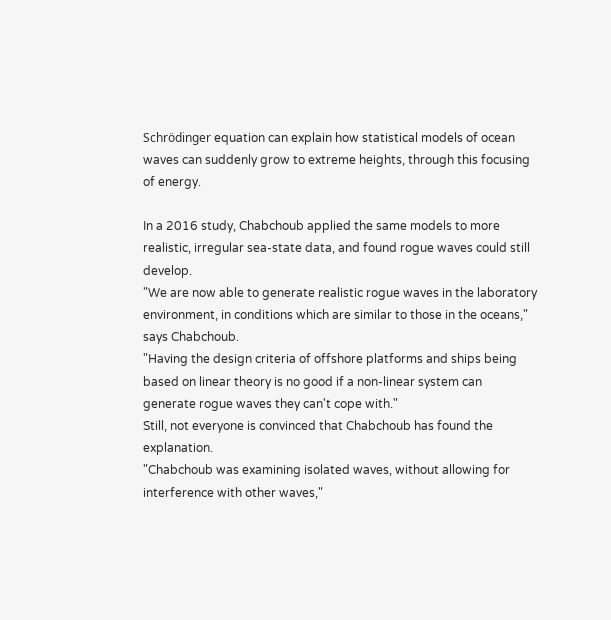Schrödinger equation can explain how statistical models of ocean waves can suddenly grow to extreme heights, through this focusing of energy.

In a 2016 study, Chabchoub applied the same models to more realistic, irregular sea-state data, and found rogue waves could still develop.
"We are now able to generate realistic rogue waves in the laboratory environment, in conditions which are similar to those in the oceans," says Chabchoub.
"Having the design criteria of offshore platforms and ships being based on linear theory is no good if a non-linear system can generate rogue waves they can't cope with."
Still, not everyone is convinced that Chabchoub has found the explanation.
"Chabchoub was examining isolated waves, without allowing for interference with other waves,"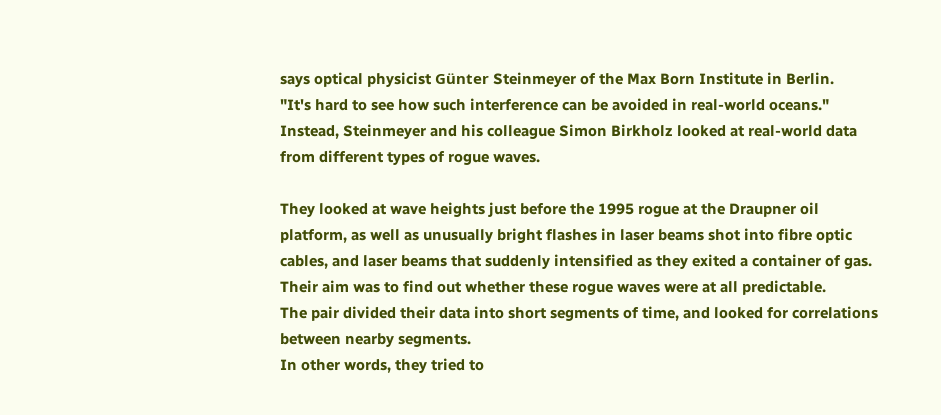says optical physicist Günter Steinmeyer of the Max Born Institute in Berlin.
"It's hard to see how such interference can be avoided in real-world oceans."
Instead, Steinmeyer and his colleague Simon Birkholz looked at real-world data from different types of rogue waves.

They looked at wave heights just before the 1995 rogue at the Draupner oil platform, as well as unusually bright flashes in laser beams shot into fibre optic cables, and laser beams that suddenly intensified as they exited a container of gas.
Their aim was to find out whether these rogue waves were at all predictable.
The pair divided their data into short segments of time, and looked for correlations between nearby segments.
In other words, they tried to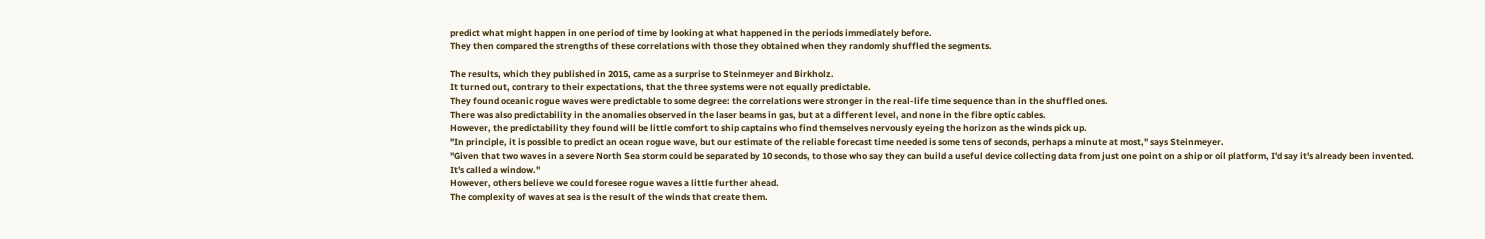predict what might happen in one period of time by looking at what happened in the periods immediately before.
They then compared the strengths of these correlations with those they obtained when they randomly shuffled the segments.

The results, which they published in 2015, came as a surprise to Steinmeyer and Birkholz.
It turned out, contrary to their expectations, that the three systems were not equally predictable.
They found oceanic rogue waves were predictable to some degree: the correlations were stronger in the real-life time sequence than in the shuffled ones.
There was also predictability in the anomalies observed in the laser beams in gas, but at a different level, and none in the fibre optic cables.
However, the predictability they found will be little comfort to ship captains who find themselves nervously eyeing the horizon as the winds pick up.
"In principle, it is possible to predict an ocean rogue wave, but our estimate of the reliable forecast time needed is some tens of seconds, perhaps a minute at most," says Steinmeyer.
"Given that two waves in a severe North Sea storm could be separated by 10 seconds, to those who say they can build a useful device collecting data from just one point on a ship or oil platform, I'd say it's already been invented.
It's called a window."
However, others believe we could foresee rogue waves a little further ahead.
The complexity of waves at sea is the result of the winds that create them.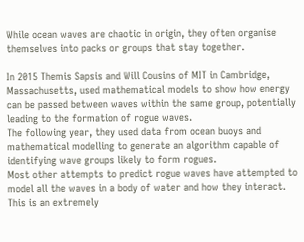While ocean waves are chaotic in origin, they often organise themselves into packs or groups that stay together.

In 2015 Themis Sapsis and Will Cousins of MIT in Cambridge, Massachusetts, used mathematical models to show how energy can be passed between waves within the same group, potentially leading to the formation of rogue waves.
The following year, they used data from ocean buoys and mathematical modelling to generate an algorithm capable of identifying wave groups likely to form rogues.
Most other attempts to predict rogue waves have attempted to model all the waves in a body of water and how they interact.
This is an extremely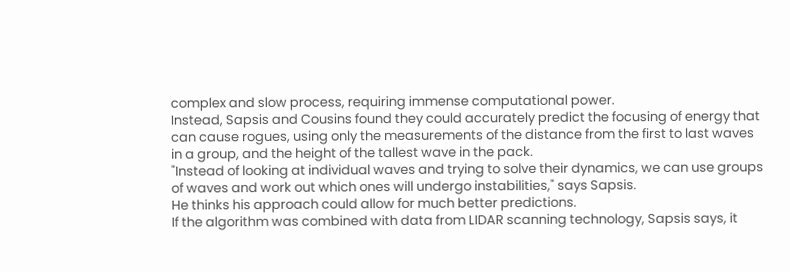complex and slow process, requiring immense computational power.
Instead, Sapsis and Cousins found they could accurately predict the focusing of energy that can cause rogues, using only the measurements of the distance from the first to last waves in a group, and the height of the tallest wave in the pack.
"Instead of looking at individual waves and trying to solve their dynamics, we can use groups of waves and work out which ones will undergo instabilities," says Sapsis.
He thinks his approach could allow for much better predictions.
If the algorithm was combined with data from LIDAR scanning technology, Sapsis says, it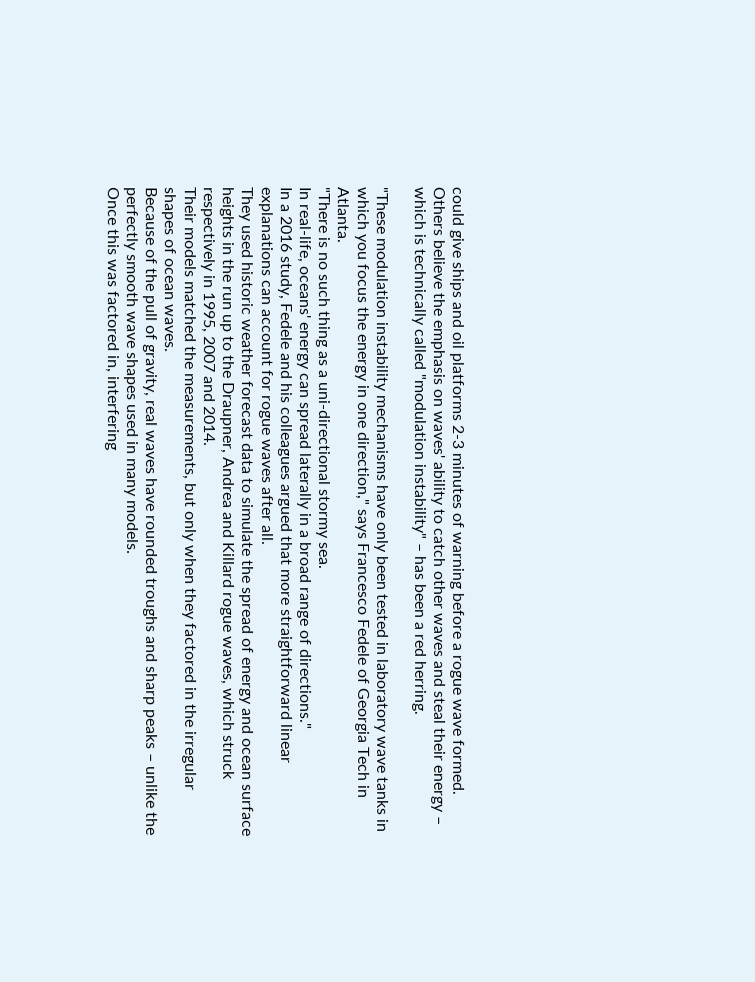could give ships and oil platforms 2-3 minutes of warning before a rogue wave formed.
Others believe the emphasis on waves' ability to catch other waves and steal their energy – which is technically called "modulation instability" – has been a red herring.

"These modulation instability mechanisms have only been tested in laboratory wave tanks in which you focus the energy in one direction," says Francesco Fedele of Georgia Tech in Atlanta.
"There is no such thing as a uni-directional stormy sea.
In real-life, oceans' energy can spread laterally in a broad range of directions."
In a 2016 study, Fedele and his colleagues argued that more straightforward linear explanations can account for rogue waves after all.
They used historic weather forecast data to simulate the spread of energy and ocean surface heights in the run up to the Draupner, Andrea and Killard rogue waves, which struck respectively in 1995, 2007 and 2014.
Their models matched the measurements, but only when they factored in the irregular shapes of ocean waves.
Because of the pull of gravity, real waves have rounded troughs and sharp peaks – unlike the perfectly smooth wave shapes used in many models.
Once this was factored in, interfering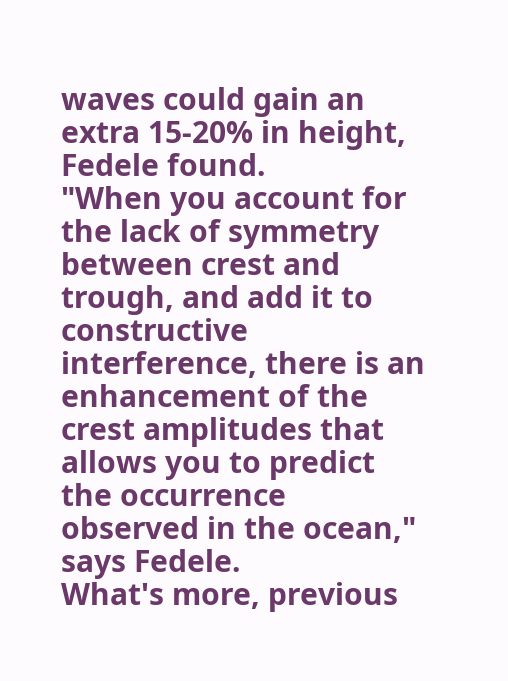waves could gain an extra 15-20% in height, Fedele found.
"When you account for the lack of symmetry between crest and trough, and add it to constructive interference, there is an enhancement of the crest amplitudes that allows you to predict the occurrence observed in the ocean," says Fedele.
What's more, previous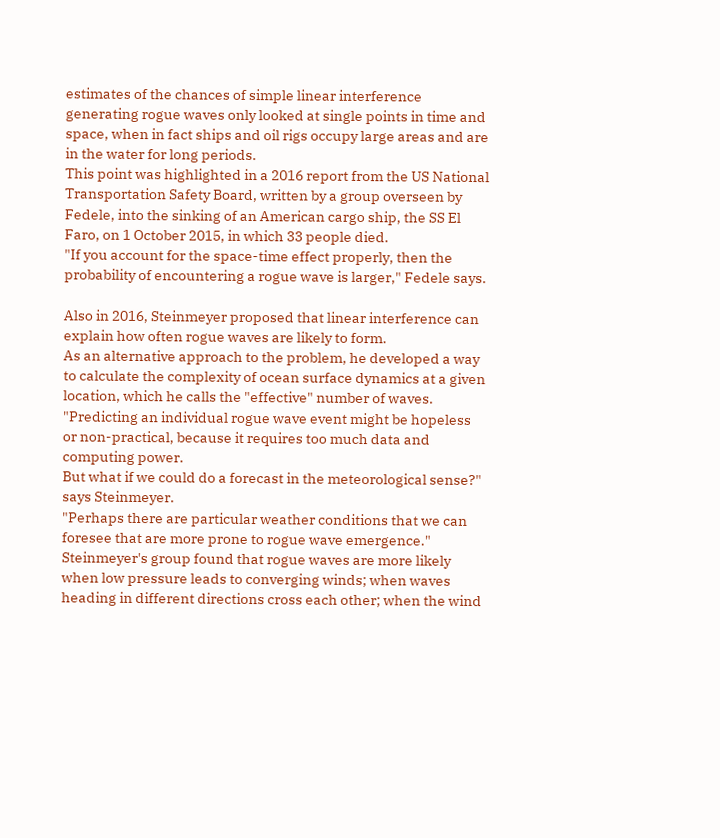estimates of the chances of simple linear interference generating rogue waves only looked at single points in time and space, when in fact ships and oil rigs occupy large areas and are in the water for long periods.
This point was highlighted in a 2016 report from the US National Transportation Safety Board, written by a group overseen by Fedele, into the sinking of an American cargo ship, the SS El Faro, on 1 October 2015, in which 33 people died.
"If you account for the space-time effect properly, then the probability of encountering a rogue wave is larger," Fedele says.

Also in 2016, Steinmeyer proposed that linear interference can explain how often rogue waves are likely to form.
As an alternative approach to the problem, he developed a way to calculate the complexity of ocean surface dynamics at a given location, which he calls the "effective" number of waves.
"Predicting an individual rogue wave event might be hopeless or non-practical, because it requires too much data and computing power.
But what if we could do a forecast in the meteorological sense?" says Steinmeyer.
"Perhaps there are particular weather conditions that we can foresee that are more prone to rogue wave emergence."
Steinmeyer's group found that rogue waves are more likely when low pressure leads to converging winds; when waves heading in different directions cross each other; when the wind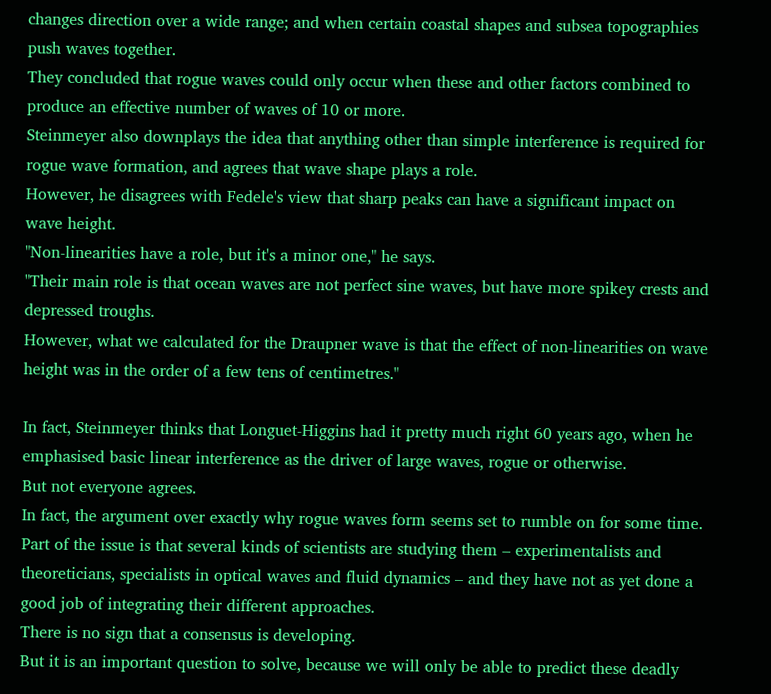changes direction over a wide range; and when certain coastal shapes and subsea topographies push waves together.
They concluded that rogue waves could only occur when these and other factors combined to produce an effective number of waves of 10 or more.
Steinmeyer also downplays the idea that anything other than simple interference is required for rogue wave formation, and agrees that wave shape plays a role.
However, he disagrees with Fedele's view that sharp peaks can have a significant impact on wave height.
"Non-linearities have a role, but it's a minor one," he says.
"Their main role is that ocean waves are not perfect sine waves, but have more spikey crests and depressed troughs.
However, what we calculated for the Draupner wave is that the effect of non-linearities on wave height was in the order of a few tens of centimetres."

In fact, Steinmeyer thinks that Longuet-Higgins had it pretty much right 60 years ago, when he emphasised basic linear interference as the driver of large waves, rogue or otherwise.
But not everyone agrees.
In fact, the argument over exactly why rogue waves form seems set to rumble on for some time.
Part of the issue is that several kinds of scientists are studying them – experimentalists and theoreticians, specialists in optical waves and fluid dynamics – and they have not as yet done a good job of integrating their different approaches.
There is no sign that a consensus is developing.
But it is an important question to solve, because we will only be able to predict these deadly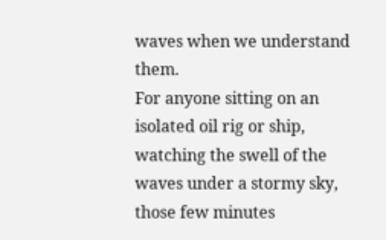waves when we understand them.
For anyone sitting on an isolated oil rig or ship, watching the swell of the waves under a stormy sky, those few minutes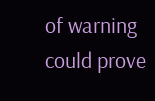of warning could prove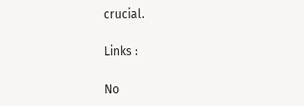crucial.

Links :

No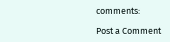comments:

Post a Comment